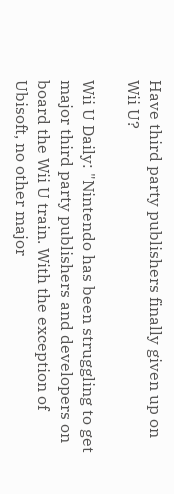Have third party publishers finally given up on Wii U?

Wii U Daily: "Nintendo has been struggling to get major third party publishers and developers on board the Wii U train. With the exception of Ubisoft, no other major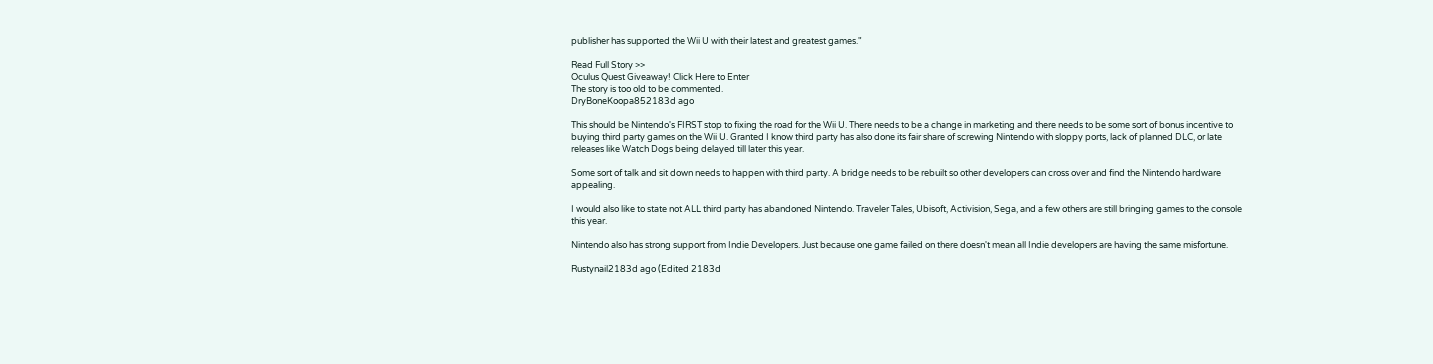publisher has supported the Wii U with their latest and greatest games."

Read Full Story >>
Oculus Quest Giveaway! Click Here to Enter
The story is too old to be commented.
DryBoneKoopa852183d ago

This should be Nintendo's FIRST stop to fixing the road for the Wii U. There needs to be a change in marketing and there needs to be some sort of bonus incentive to buying third party games on the Wii U. Granted I know third party has also done its fair share of screwing Nintendo with sloppy ports, lack of planned DLC, or late releases like Watch Dogs being delayed till later this year.

Some sort of talk and sit down needs to happen with third party. A bridge needs to be rebuilt so other developers can cross over and find the Nintendo hardware appealing.

I would also like to state not ALL third party has abandoned Nintendo. Traveler Tales, Ubisoft, Activision, Sega, and a few others are still bringing games to the console this year.

Nintendo also has strong support from Indie Developers. Just because one game failed on there doesn't mean all Indie developers are having the same misfortune.

Rustynail2183d ago (Edited 2183d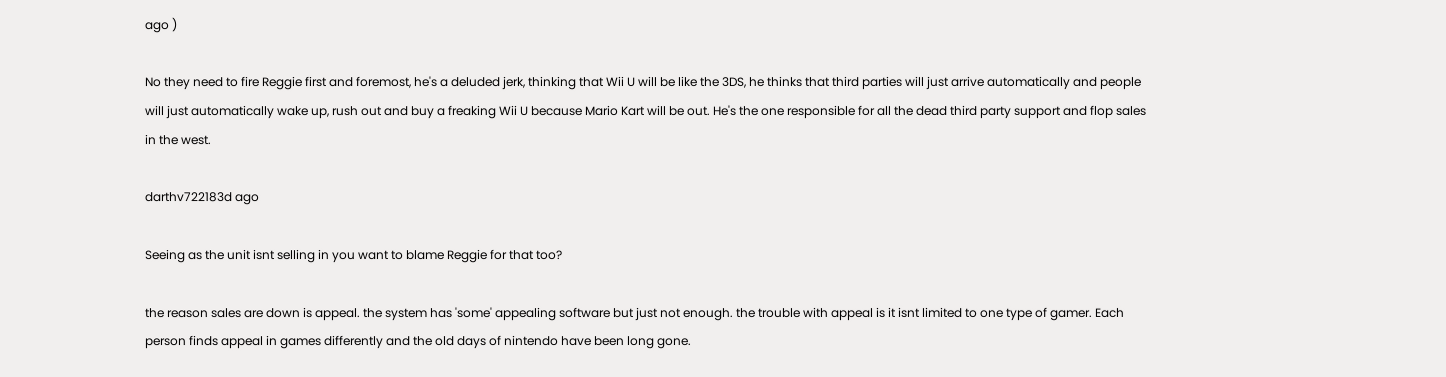ago )

No they need to fire Reggie first and foremost, he's a deluded jerk, thinking that Wii U will be like the 3DS, he thinks that third parties will just arrive automatically and people will just automatically wake up, rush out and buy a freaking Wii U because Mario Kart will be out. He's the one responsible for all the dead third party support and flop sales in the west.

darthv722183d ago

Seeing as the unit isnt selling in you want to blame Reggie for that too?

the reason sales are down is appeal. the system has 'some' appealing software but just not enough. the trouble with appeal is it isnt limited to one type of gamer. Each person finds appeal in games differently and the old days of nintendo have been long gone.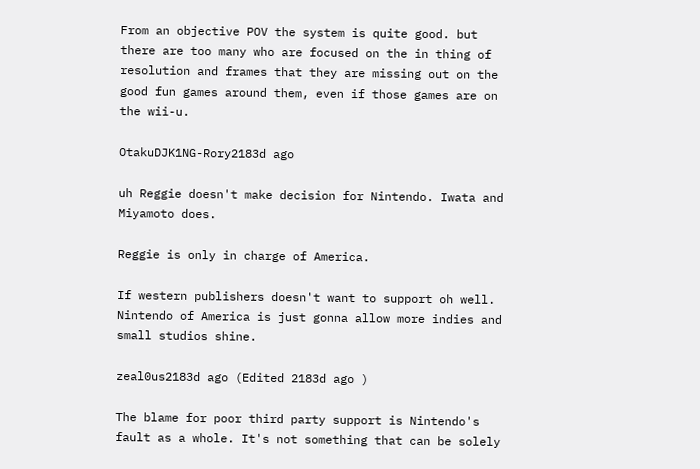From an objective POV the system is quite good. but there are too many who are focused on the in thing of resolution and frames that they are missing out on the good fun games around them, even if those games are on the wii-u.

OtakuDJK1NG-Rory2183d ago

uh Reggie doesn't make decision for Nintendo. Iwata and Miyamoto does.

Reggie is only in charge of America.

If western publishers doesn't want to support oh well. Nintendo of America is just gonna allow more indies and small studios shine.

zeal0us2183d ago (Edited 2183d ago )

The blame for poor third party support is Nintendo's fault as a whole. It's not something that can be solely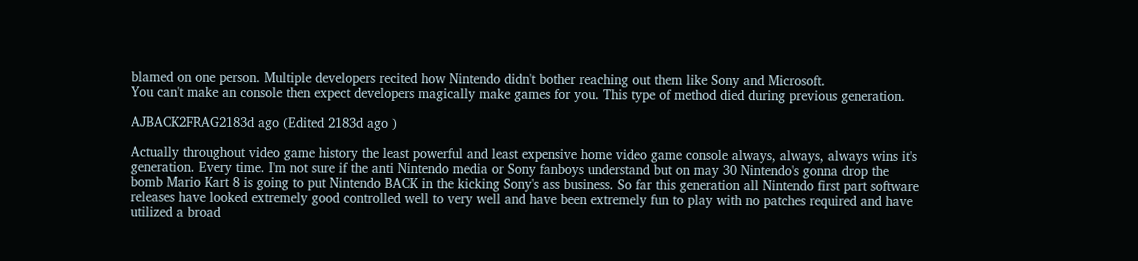blamed on one person. Multiple developers recited how Nintendo didn't bother reaching out them like Sony and Microsoft.
You can't make an console then expect developers magically make games for you. This type of method died during previous generation.

AJBACK2FRAG2183d ago (Edited 2183d ago )

Actually throughout video game history the least powerful and least expensive home video game console always, always, always wins it's generation. Every time. I'm not sure if the anti Nintendo media or Sony fanboys understand but on may 30 Nintendo's gonna drop the bomb Mario Kart 8 is going to put Nintendo BACK in the kicking Sony's ass business. So far this generation all Nintendo first part software releases have looked extremely good controlled well to very well and have been extremely fun to play with no patches required and have utilized a broad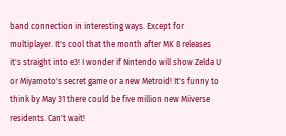band connection in interesting ways. Except for multiplayer. It's cool that the month after MK 8 releases it's straight into e3! I wonder if Nintendo will show Zelda U or Miyamoto's secret game or a new Metroid! It's funny to think by May 31 there could be five million new Miiverse residents. Can't wait!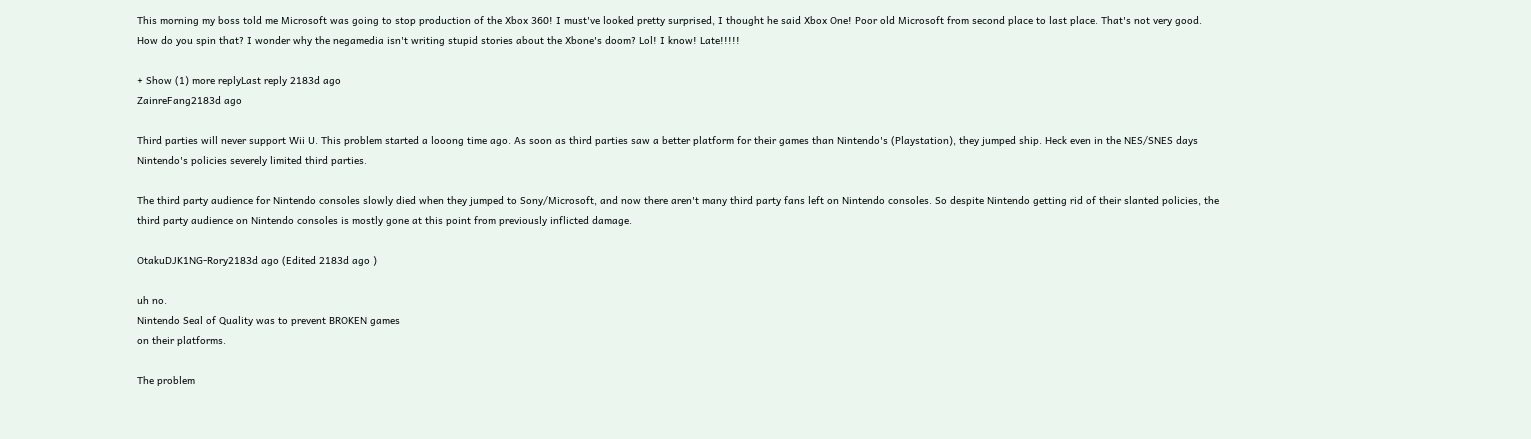This morning my boss told me Microsoft was going to stop production of the Xbox 360! I must've looked pretty surprised, I thought he said Xbox One! Poor old Microsoft from second place to last place. That's not very good. How do you spin that? I wonder why the negamedia isn't writing stupid stories about the Xbone's doom? Lol! I know! Late!!!!!

+ Show (1) more replyLast reply 2183d ago
ZainreFang2183d ago

Third parties will never support Wii U. This problem started a looong time ago. As soon as third parties saw a better platform for their games than Nintendo's (Playstation), they jumped ship. Heck even in the NES/SNES days Nintendo's policies severely limited third parties.

The third party audience for Nintendo consoles slowly died when they jumped to Sony/Microsoft, and now there aren't many third party fans left on Nintendo consoles. So despite Nintendo getting rid of their slanted policies, the third party audience on Nintendo consoles is mostly gone at this point from previously inflicted damage.

OtakuDJK1NG-Rory2183d ago (Edited 2183d ago )

uh no.
Nintendo Seal of Quality was to prevent BROKEN games
on their platforms.

The problem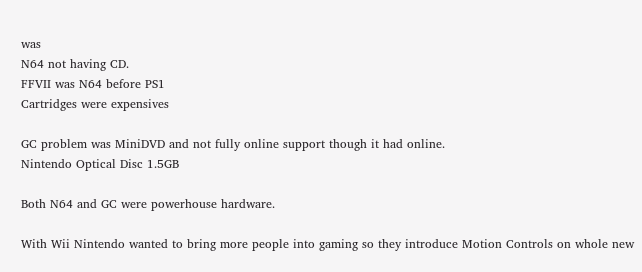was
N64 not having CD.
FFVII was N64 before PS1
Cartridges were expensives

GC problem was MiniDVD and not fully online support though it had online.
Nintendo Optical Disc 1.5GB

Both N64 and GC were powerhouse hardware.

With Wii Nintendo wanted to bring more people into gaming so they introduce Motion Controls on whole new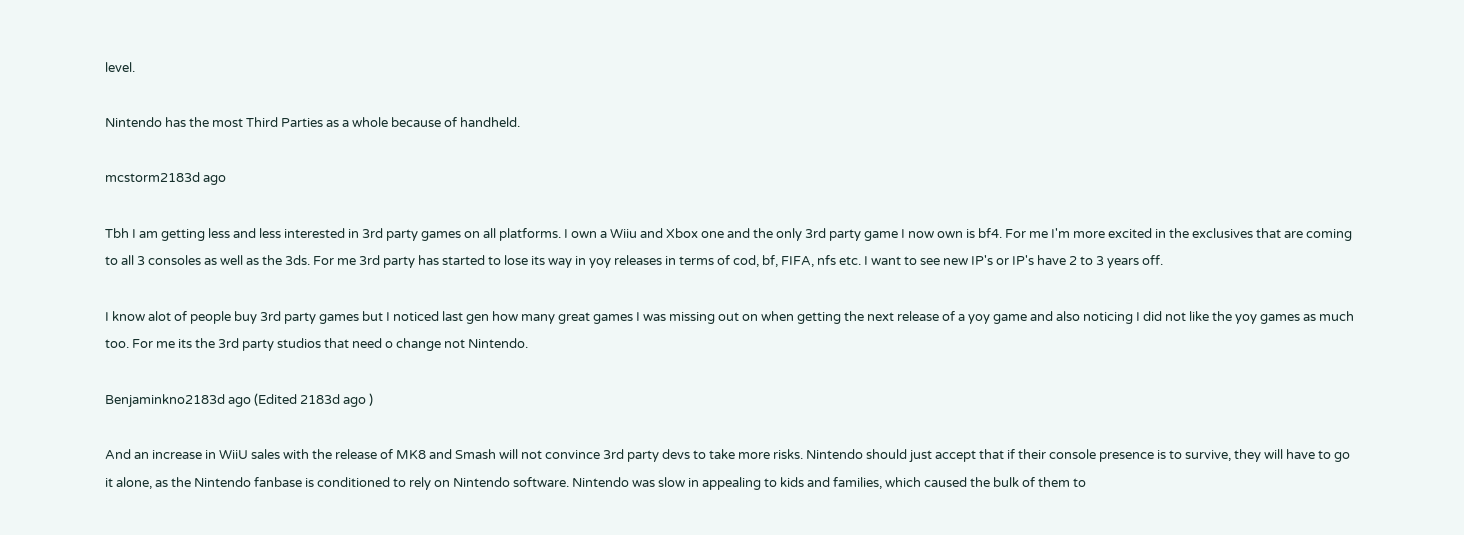level.

Nintendo has the most Third Parties as a whole because of handheld.

mcstorm2183d ago

Tbh I am getting less and less interested in 3rd party games on all platforms. I own a Wiiu and Xbox one and the only 3rd party game I now own is bf4. For me I'm more excited in the exclusives that are coming to all 3 consoles as well as the 3ds. For me 3rd party has started to lose its way in yoy releases in terms of cod, bf, FIFA, nfs etc. I want to see new IP's or IP's have 2 to 3 years off.

I know alot of people buy 3rd party games but I noticed last gen how many great games I was missing out on when getting the next release of a yoy game and also noticing I did not like the yoy games as much too. For me its the 3rd party studios that need o change not Nintendo.

Benjaminkno2183d ago (Edited 2183d ago )

And an increase in WiiU sales with the release of MK8 and Smash will not convince 3rd party devs to take more risks. Nintendo should just accept that if their console presence is to survive, they will have to go it alone, as the Nintendo fanbase is conditioned to rely on Nintendo software. Nintendo was slow in appealing to kids and families, which caused the bulk of them to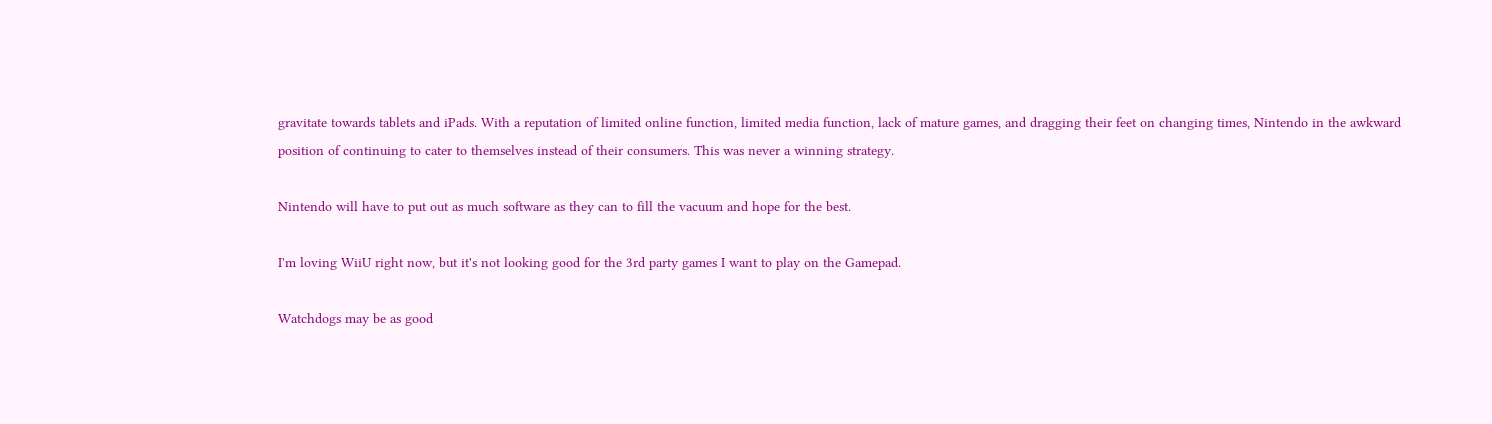gravitate towards tablets and iPads. With a reputation of limited online function, limited media function, lack of mature games, and dragging their feet on changing times, Nintendo in the awkward position of continuing to cater to themselves instead of their consumers. This was never a winning strategy.

Nintendo will have to put out as much software as they can to fill the vacuum and hope for the best.

I'm loving WiiU right now, but it's not looking good for the 3rd party games I want to play on the Gamepad.

Watchdogs may be as good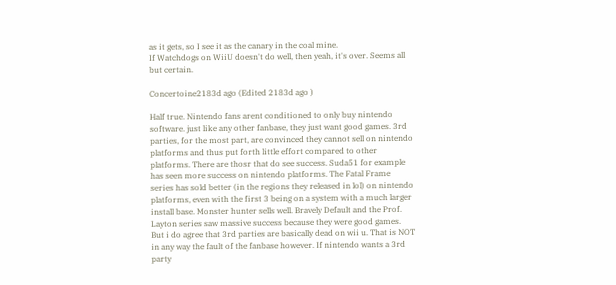as it gets, so I see it as the canary in the coal mine.
If Watchdogs on WiiU doesn't do well, then yeah, it's over. Seems all but certain.

Concertoine2183d ago (Edited 2183d ago )

Half true. Nintendo fans arent conditioned to only buy nintendo software. just like any other fanbase, they just want good games. 3rd parties, for the most part, are convinced they cannot sell on nintendo platforms and thus put forth little effort compared to other platforms. There are thosr that do see success. Suda51 for example has seen more success on nintendo platforms. The Fatal Frame series has sold better (in the regions they released in lol) on nintendo platforms, even with the first 3 being on a system with a much larger install base. Monster hunter sells well. Bravely Default and the Prof. Layton series saw massive success because they were good games.
But i do agree that 3rd parties are basically dead on wii u. That is NOT in any way the fault of the fanbase however. If nintendo wants a 3rd party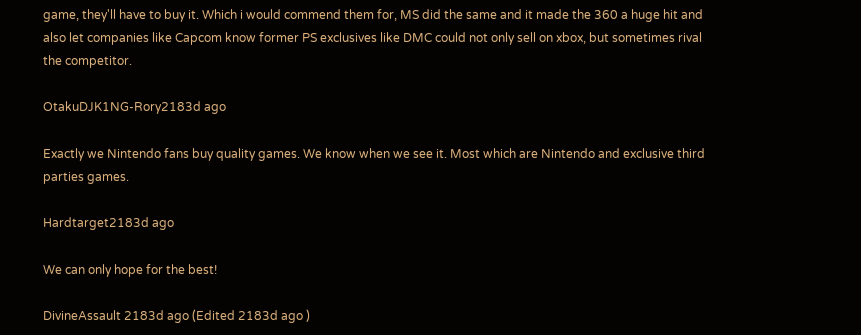game, they'll have to buy it. Which i would commend them for, MS did the same and it made the 360 a huge hit and also let companies like Capcom know former PS exclusives like DMC could not only sell on xbox, but sometimes rival the competitor.

OtakuDJK1NG-Rory2183d ago

Exactly we Nintendo fans buy quality games. We know when we see it. Most which are Nintendo and exclusive third parties games.

Hardtarget2183d ago

We can only hope for the best!

DivineAssault 2183d ago (Edited 2183d ago )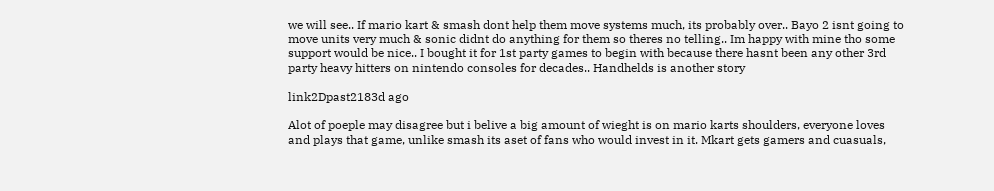we will see.. If mario kart & smash dont help them move systems much, its probably over.. Bayo 2 isnt going to move units very much & sonic didnt do anything for them so theres no telling.. Im happy with mine tho some support would be nice.. I bought it for 1st party games to begin with because there hasnt been any other 3rd party heavy hitters on nintendo consoles for decades.. Handhelds is another story

link2Dpast2183d ago

Alot of poeple may disagree but i belive a big amount of wieght is on mario karts shoulders, everyone loves and plays that game, unlike smash its aset of fans who would invest in it. Mkart gets gamers and cuasuals,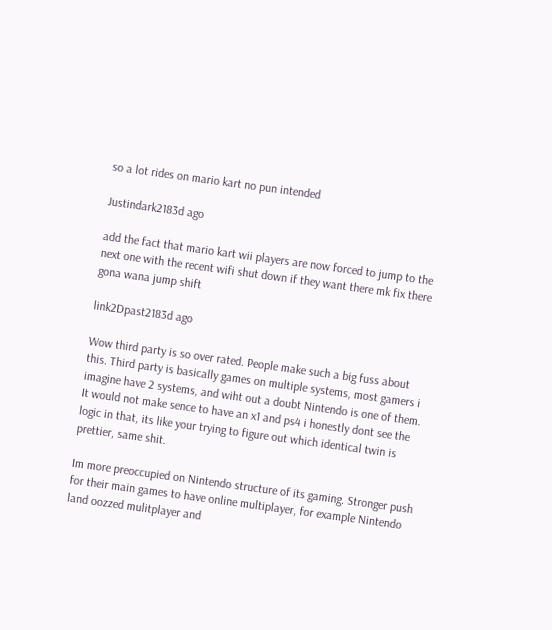so a lot rides on mario kart no pun intended

Justindark2183d ago

add the fact that mario kart wii players are now forced to jump to the next one with the recent wifi shut down if they want there mk fix there gona wana jump shift

link2Dpast2183d ago

Wow third party is so over rated. People make such a big fuss about this. Third party is basically games on multiple systems, most gamers i imagine have 2 systems, and wiht out a doubt Nintendo is one of them. It would not make sence to have an x1 and ps4 i honestly dont see the logic in that, its like your trying to figure out which identical twin is prettier, same shit.

Im more preoccupied on Nintendo structure of its gaming. Stronger push for their main games to have online multiplayer, for example Nintendo land oozzed mulitplayer and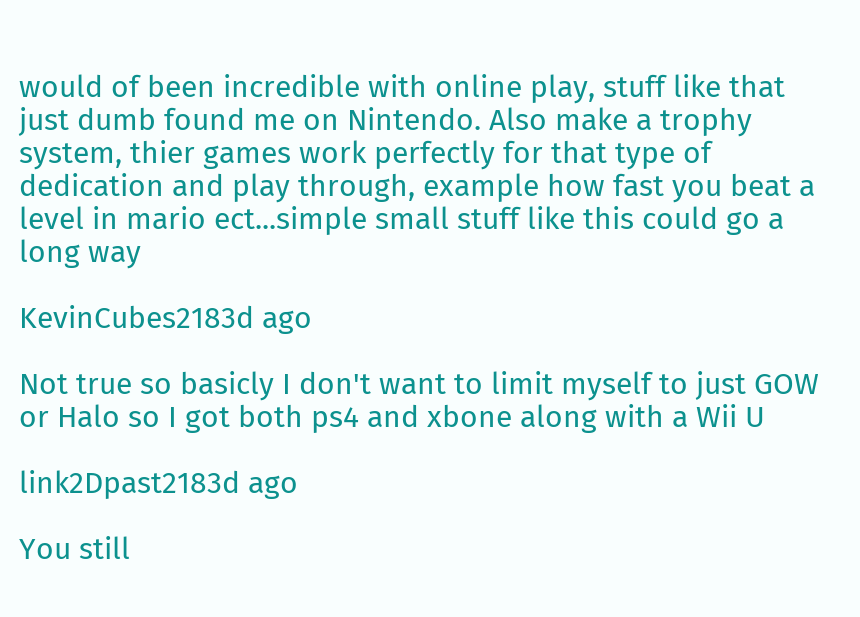would of been incredible with online play, stuff like that just dumb found me on Nintendo. Also make a trophy system, thier games work perfectly for that type of dedication and play through, example how fast you beat a level in mario ect...simple small stuff like this could go a long way

KevinCubes2183d ago

Not true so basicly I don't want to limit myself to just GOW or Halo so I got both ps4 and xbone along with a Wii U

link2Dpast2183d ago

You still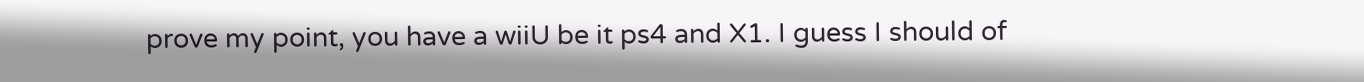prove my point, you have a wiiU be it ps4 and X1. I guess I should of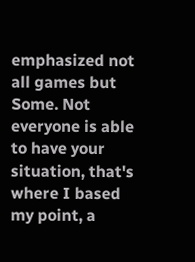emphasized not all games but Some. Not everyone is able to have your situation, that's where I based my point, a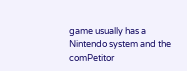game usually has a Nintendo system and the comPetitor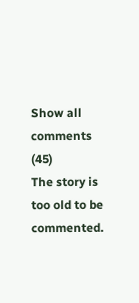Show all comments (45)
The story is too old to be commented.